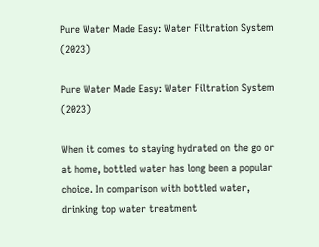Pure Water Made Easy: Water Filtration System (2023)

Pure Water Made Easy: Water Filtration System (2023)

When it comes to staying hydrated on the go or at home, bottled water has long been a popular choice. In comparison with bottled water, drinking top water treatment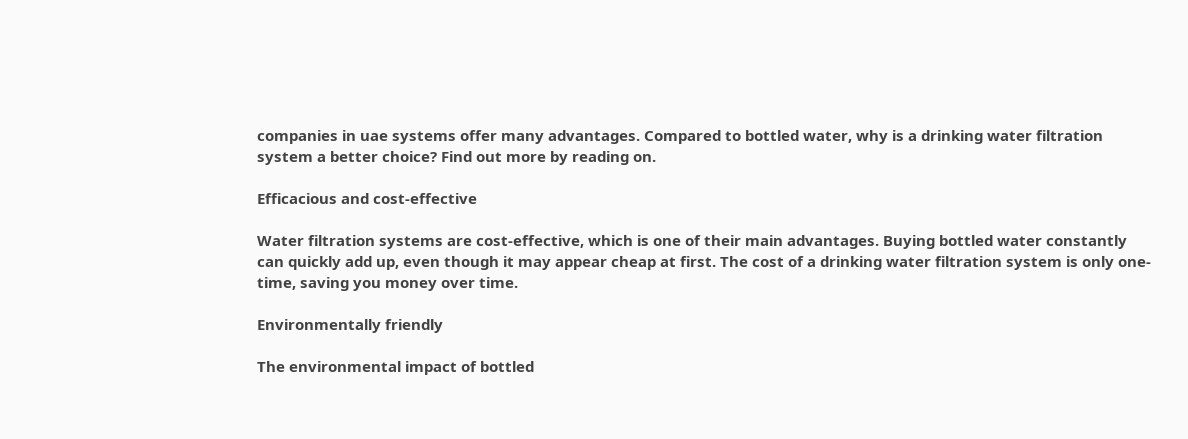companies in uae systems offer many advantages. Compared to bottled water, why is a drinking water filtration system a better choice? Find out more by reading on.

Efficacious and cost-effective

Water filtration systems are cost-effective, which is one of their main advantages. Buying bottled water constantly can quickly add up, even though it may appear cheap at first. The cost of a drinking water filtration system is only one-time, saving you money over time.

Environmentally friendly

The environmental impact of bottled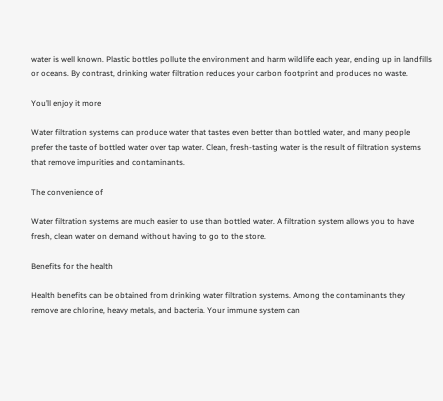water is well known. Plastic bottles pollute the environment and harm wildlife each year, ending up in landfills or oceans. By contrast, drinking water filtration reduces your carbon footprint and produces no waste.

You’ll enjoy it more

Water filtration systems can produce water that tastes even better than bottled water, and many people prefer the taste of bottled water over tap water. Clean, fresh-tasting water is the result of filtration systems that remove impurities and contaminants.

The convenience of

Water filtration systems are much easier to use than bottled water. A filtration system allows you to have fresh, clean water on demand without having to go to the store.

Benefits for the health

Health benefits can be obtained from drinking water filtration systems. Among the contaminants they remove are chlorine, heavy metals, and bacteria. Your immune system can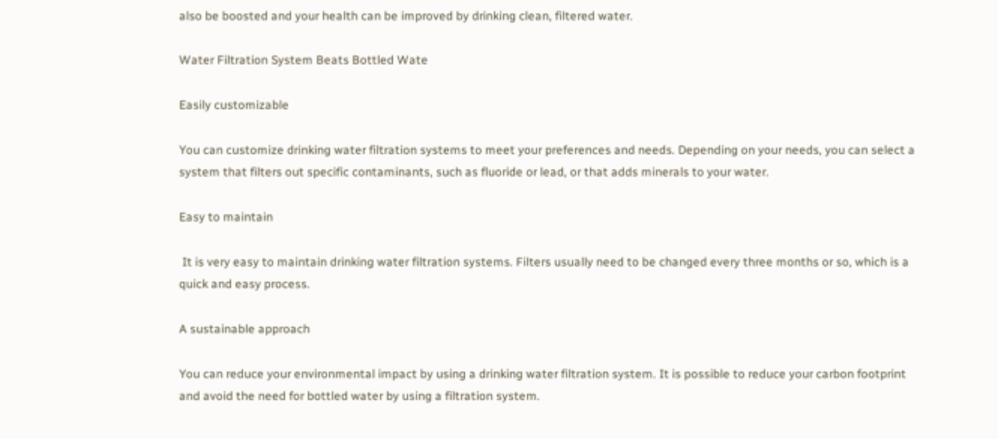also be boosted and your health can be improved by drinking clean, filtered water.

Water Filtration System Beats Bottled Wate

Easily customizable

You can customize drinking water filtration systems to meet your preferences and needs. Depending on your needs, you can select a system that filters out specific contaminants, such as fluoride or lead, or that adds minerals to your water.

Easy to maintain

 It is very easy to maintain drinking water filtration systems. Filters usually need to be changed every three months or so, which is a quick and easy process.

A sustainable approach

You can reduce your environmental impact by using a drinking water filtration system. It is possible to reduce your carbon footprint and avoid the need for bottled water by using a filtration system.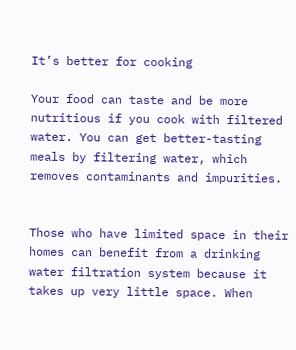It’s better for cooking

Your food can taste and be more nutritious if you cook with filtered water. You can get better-tasting meals by filtering water, which removes contaminants and impurities.


Those who have limited space in their homes can benefit from a drinking water filtration system because it takes up very little space. When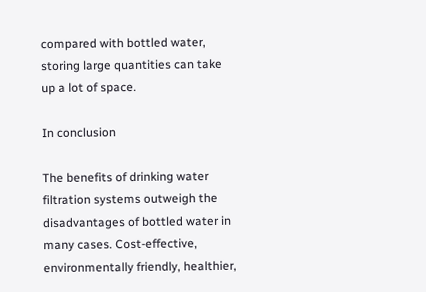compared with bottled water, storing large quantities can take up a lot of space.

In conclusion

The benefits of drinking water filtration systems outweigh the disadvantages of bottled water in many cases. Cost-effective, environmentally friendly, healthier,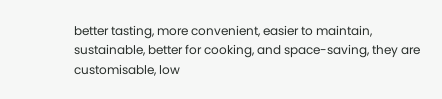better tasting, more convenient, easier to maintain, sustainable, better for cooking, and space-saving, they are customisable, low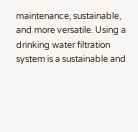maintenance, sustainable, and more versatile. Using a drinking water filtration system is a sustainable and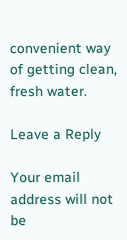convenient way of getting clean, fresh water.

Leave a Reply

Your email address will not be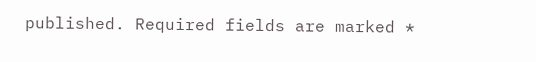published. Required fields are marked *